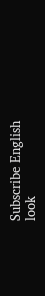Subscribe English
look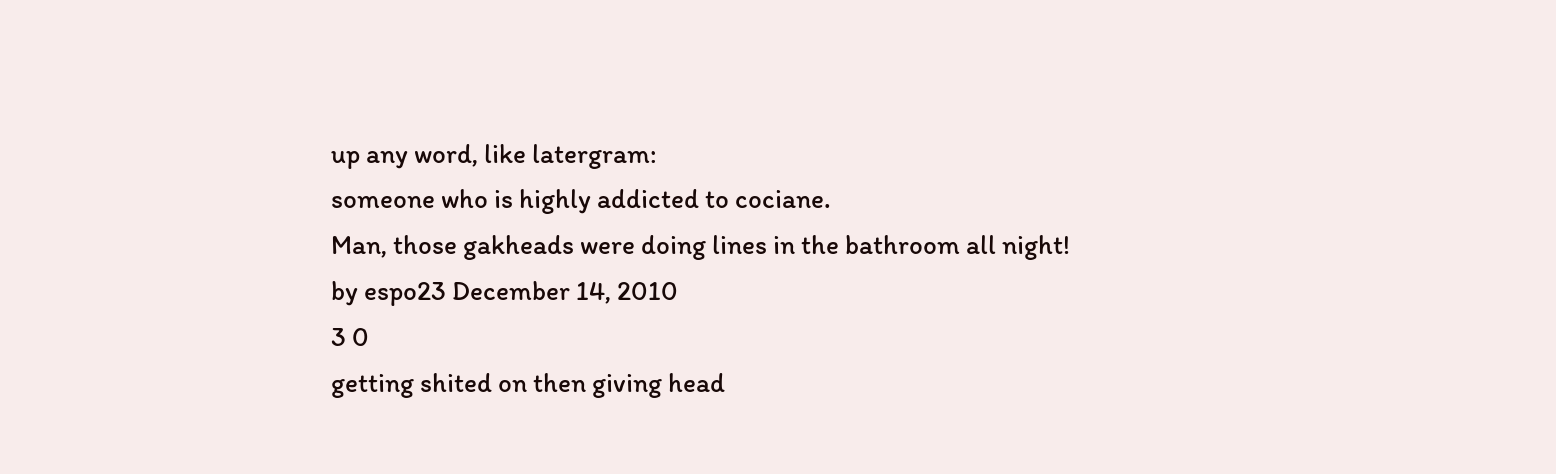up any word, like latergram:
someone who is highly addicted to cociane.
Man, those gakheads were doing lines in the bathroom all night!
by espo23 December 14, 2010
3 0
getting shited on then giving head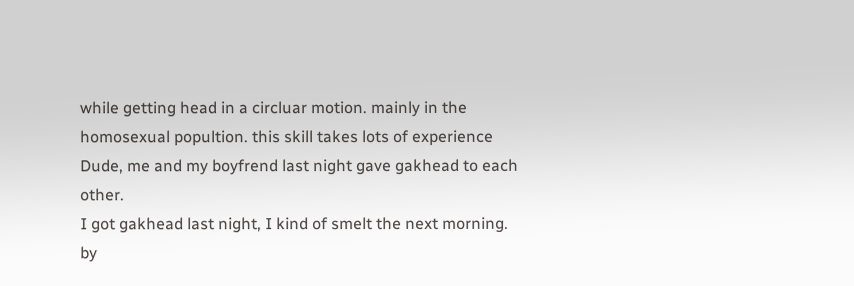while getting head in a circluar motion. mainly in the homosexual popultion. this skill takes lots of experience
Dude, me and my boyfrend last night gave gakhead to each other.
I got gakhead last night, I kind of smelt the next morning.
by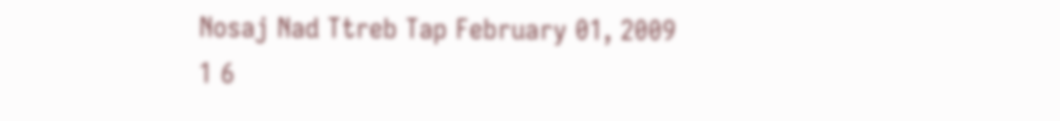Nosaj Nad Ttreb Tap February 01, 2009
1 6